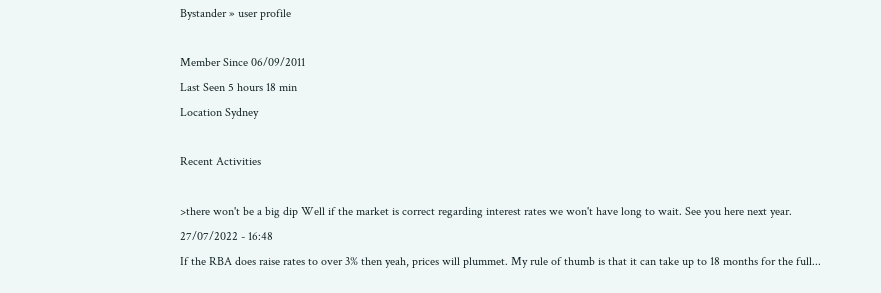Bystander » user profile

Member Since 06/09/2011
Last Seen 5 hours 18 min
Location Sydney

Recent Activities

>there won't be a big dip Well if the market is correct regarding interest rates we won't have long to wait. See you here next year.
27/07/2022 - 16:48
If the RBA does raise rates to over 3% then yeah, prices will plummet. My rule of thumb is that it can take up to 18 months for the full...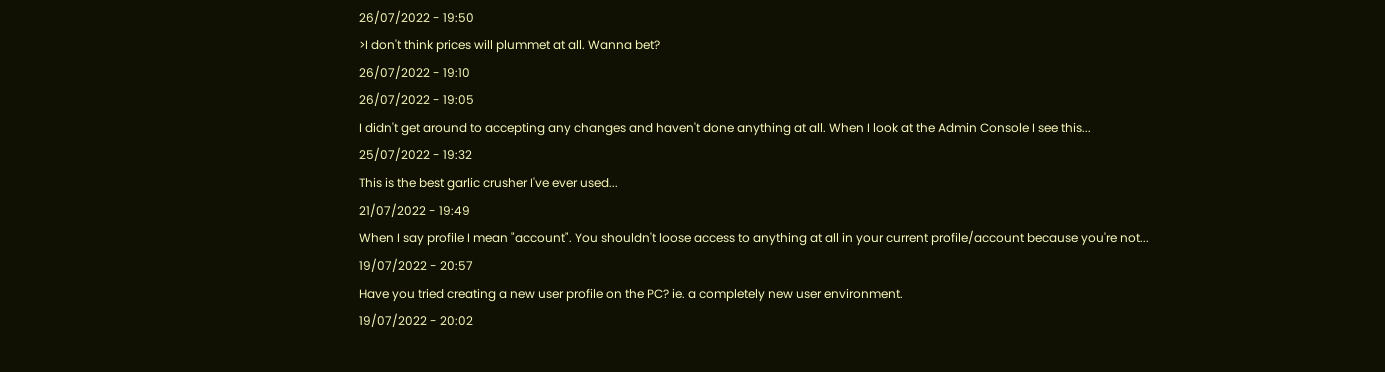26/07/2022 - 19:50
>I don't think prices will plummet at all. Wanna bet?
26/07/2022 - 19:10
26/07/2022 - 19:05
I didn't get around to accepting any changes and haven't done anything at all. When I look at the Admin Console I see this...
25/07/2022 - 19:32
This is the best garlic crusher I've ever used...
21/07/2022 - 19:49
When I say profile I mean "account". You shouldn't loose access to anything at all in your current profile/account because you're not...
19/07/2022 - 20:57
Have you tried creating a new user profile on the PC? ie. a completely new user environment.
19/07/2022 - 20:02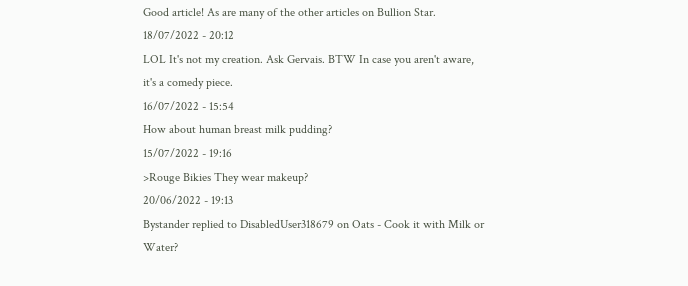Good article! As are many of the other articles on Bullion Star.
18/07/2022 - 20:12
LOL It's not my creation. Ask Gervais. BTW In case you aren't aware, it's a comedy piece.
16/07/2022 - 15:54
How about human breast milk pudding?
15/07/2022 - 19:16
>Rouge Bikies They wear makeup?
20/06/2022 - 19:13
Bystander replied to DisabledUser318679 on Oats - Cook it with Milk or Water?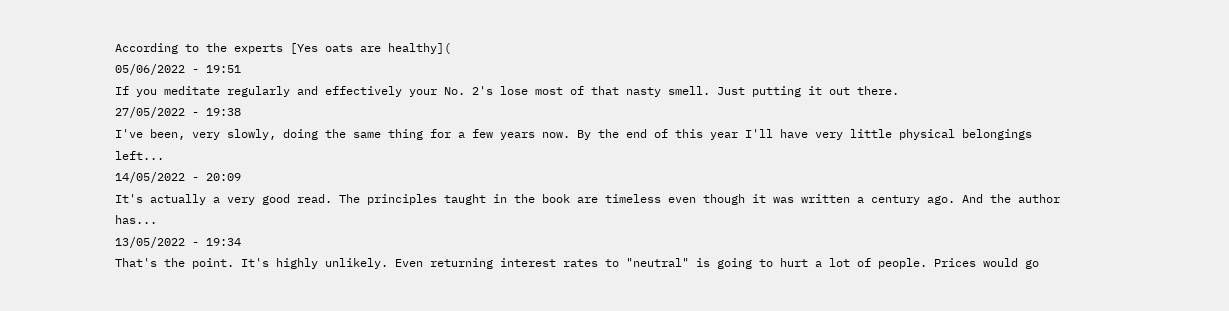According to the experts [Yes oats are healthy](
05/06/2022 - 19:51
If you meditate regularly and effectively your No. 2's lose most of that nasty smell. Just putting it out there.
27/05/2022 - 19:38
I've been, very slowly, doing the same thing for a few years now. By the end of this year I'll have very little physical belongings left...
14/05/2022 - 20:09
It's actually a very good read. The principles taught in the book are timeless even though it was written a century ago. And the author has...
13/05/2022 - 19:34
That's the point. It's highly unlikely. Even returning interest rates to "neutral" is going to hurt a lot of people. Prices would go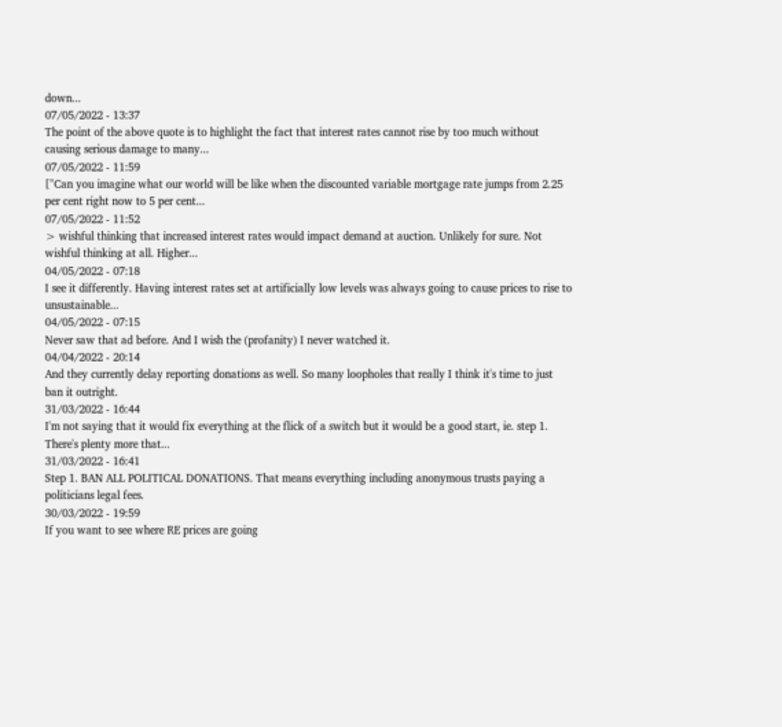down...
07/05/2022 - 13:37
The point of the above quote is to highlight the fact that interest rates cannot rise by too much without causing serious damage to many...
07/05/2022 - 11:59
["Can you imagine what our world will be like when the discounted variable mortgage rate jumps from 2.25 per cent right now to 5 per cent...
07/05/2022 - 11:52
> wishful thinking that increased interest rates would impact demand at auction. Unlikely for sure. Not wishful thinking at all. Higher...
04/05/2022 - 07:18
I see it differently. Having interest rates set at artificially low levels was always going to cause prices to rise to unsustainable...
04/05/2022 - 07:15
Never saw that ad before. And I wish the (profanity) I never watched it.
04/04/2022 - 20:14
And they currently delay reporting donations as well. So many loopholes that really I think it's time to just ban it outright.
31/03/2022 - 16:44
I'm not saying that it would fix everything at the flick of a switch but it would be a good start, ie. step 1. There's plenty more that...
31/03/2022 - 16:41
Step 1. BAN ALL POLITICAL DONATIONS. That means everything including anonymous trusts paying a politicians legal fees.
30/03/2022 - 19:59
If you want to see where RE prices are going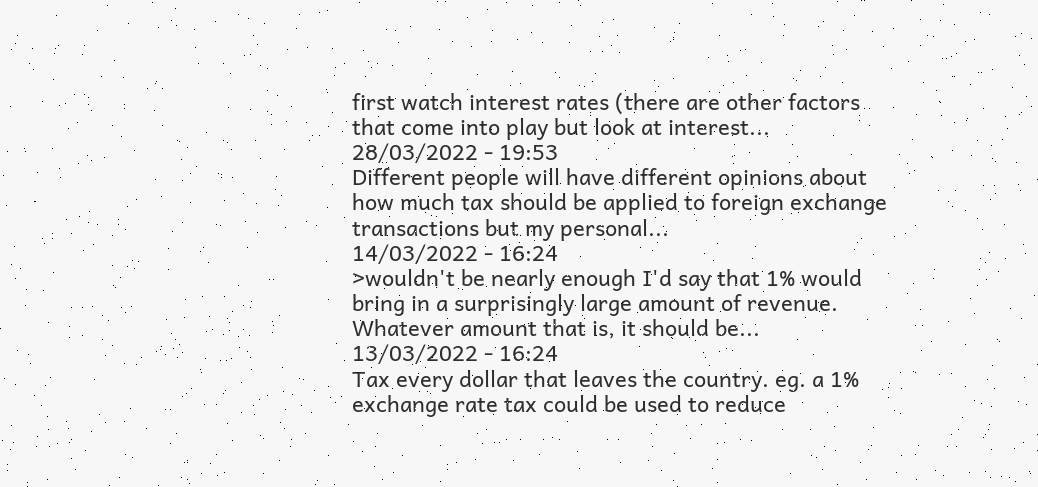first watch interest rates (there are other factors that come into play but look at interest...
28/03/2022 - 19:53
Different people will have different opinions about how much tax should be applied to foreign exchange transactions but my personal...
14/03/2022 - 16:24
>wouldn't be nearly enough I'd say that 1% would bring in a surprisingly large amount of revenue. Whatever amount that is, it should be...
13/03/2022 - 16:24
Tax every dollar that leaves the country. eg. a 1% exchange rate tax could be used to reduce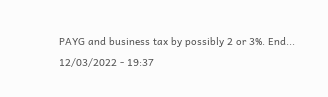PAYG and business tax by possibly 2 or 3%. End...
12/03/2022 - 19:37